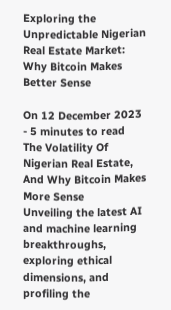Exploring the Unpredictable Nigerian Real Estate Market:  Why Bitcoin Makes Better Sense

On 12 December 2023 - 5 minutes to read
The Volatility Of Nigerian Real Estate, And Why Bitcoin Makes More Sense
Unveiling the latest AI and machine learning breakthroughs, exploring ethical dimensions, and profiling the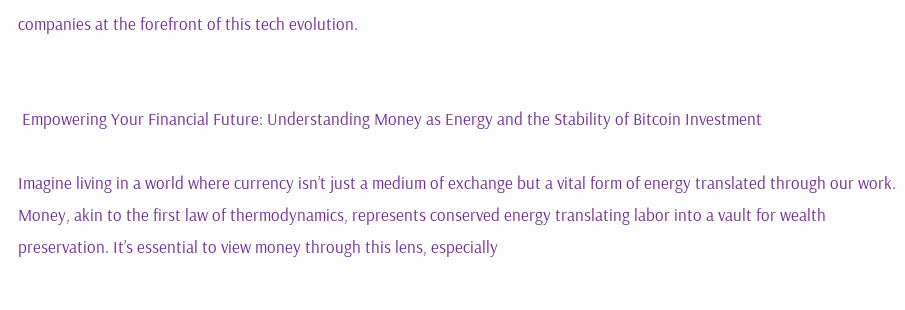companies at the forefront of this tech evolution.


 Empowering Your Financial Future: Understanding Money as Energy and the Stability of Bitcoin Investment

Imagine living in a world where currency isn’t just a medium of exchange but a vital form of energy translated through our work. Money, akin to the first law of thermodynamics, represents conserved energy translating labor into a vault for wealth preservation. It’s essential to view money through this lens, especially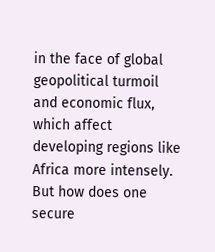in the face of global geopolitical turmoil and economic flux, which affect developing regions like Africa more intensely. But how does one secure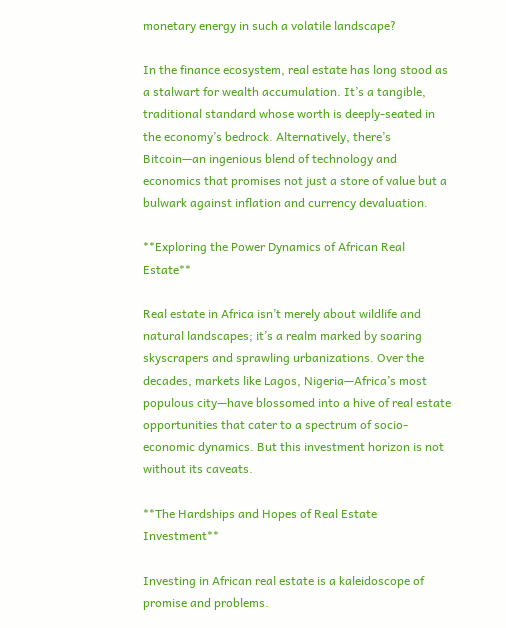monetary energy in such a volatile landscape?

In the finance ecosystem, real estate has long stood as a stalwart for wealth accumulation. It’s a tangible, traditional standard whose worth is deeply-seated in the economy’s bedrock. Alternatively, there’s Bitcoin—an ingenious blend of technology and economics that promises not just a store of value but a bulwark against inflation and currency devaluation.

**Exploring the Power Dynamics of African Real Estate**

Real estate in Africa isn’t merely about wildlife and natural landscapes; it’s a realm marked by soaring skyscrapers and sprawling urbanizations. Over the decades, markets like Lagos, Nigeria—Africa’s most populous city—have blossomed into a hive of real estate opportunities that cater to a spectrum of socio-economic dynamics. But this investment horizon is not without its caveats.

**The Hardships and Hopes of Real Estate Investment**

Investing in African real estate is a kaleidoscope of promise and problems.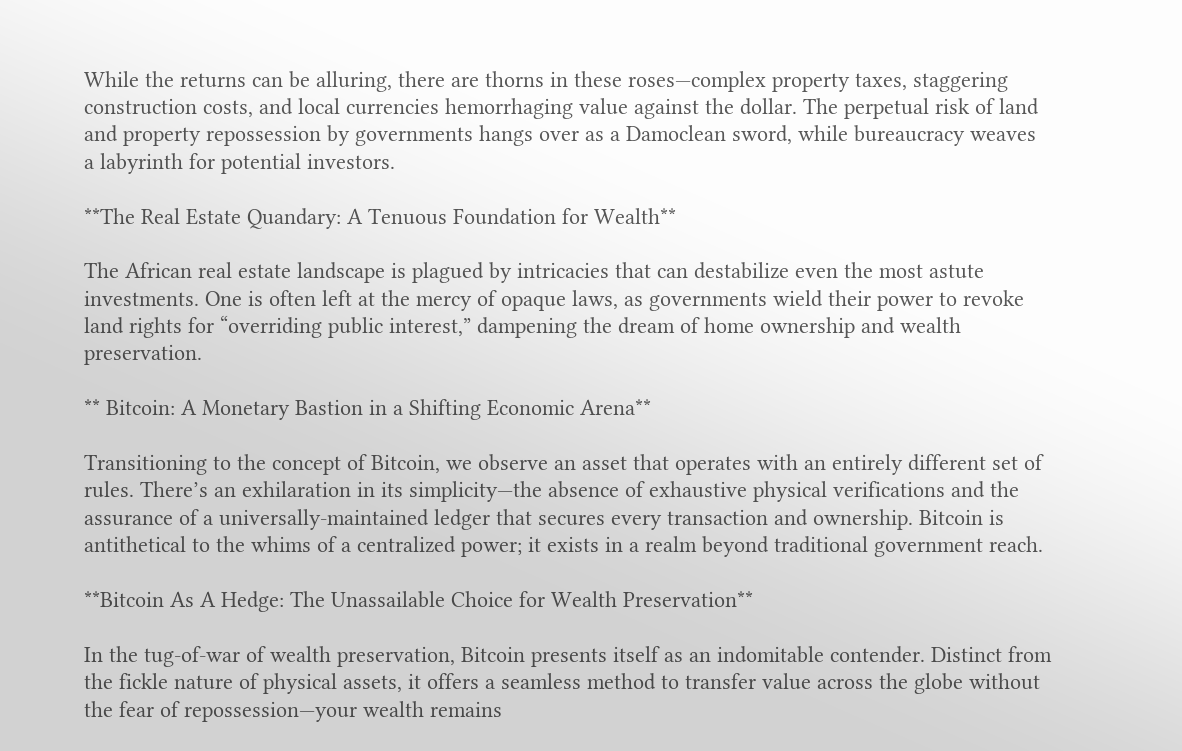While the returns can be alluring, there are thorns in these roses—complex property taxes, staggering construction costs, and local currencies hemorrhaging value against the dollar. The perpetual risk of land and property repossession by governments hangs over as a Damoclean sword, while bureaucracy weaves a labyrinth for potential investors.

**The Real Estate Quandary: A Tenuous Foundation for Wealth**

The African real estate landscape is plagued by intricacies that can destabilize even the most astute investments. One is often left at the mercy of opaque laws, as governments wield their power to revoke land rights for “overriding public interest,” dampening the dream of home ownership and wealth preservation.

** Bitcoin: A Monetary Bastion in a Shifting Economic Arena**

Transitioning to the concept of Bitcoin, we observe an asset that operates with an entirely different set of rules. There’s an exhilaration in its simplicity—the absence of exhaustive physical verifications and the assurance of a universally-maintained ledger that secures every transaction and ownership. Bitcoin is antithetical to the whims of a centralized power; it exists in a realm beyond traditional government reach.

**Bitcoin As A Hedge: The Unassailable Choice for Wealth Preservation**

In the tug-of-war of wealth preservation, Bitcoin presents itself as an indomitable contender. Distinct from the fickle nature of physical assets, it offers a seamless method to transfer value across the globe without the fear of repossession—your wealth remains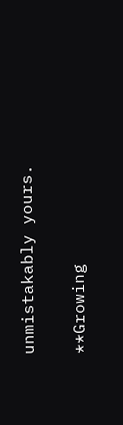unmistakably yours.

**Growing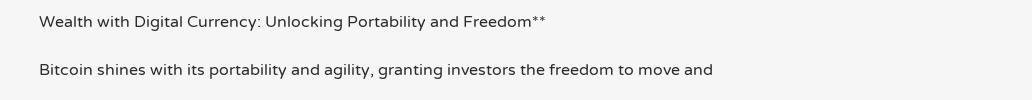Wealth with Digital Currency: Unlocking Portability and Freedom**

Bitcoin shines with its portability and agility, granting investors the freedom to move and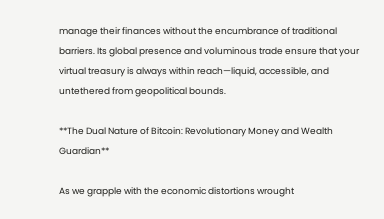manage their finances without the encumbrance of traditional barriers. Its global presence and voluminous trade ensure that your virtual treasury is always within reach—liquid, accessible, and untethered from geopolitical bounds.

**The Dual Nature of Bitcoin: Revolutionary Money and Wealth Guardian**

As we grapple with the economic distortions wrought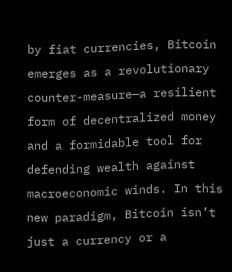by fiat currencies, Bitcoin emerges as a revolutionary counter-measure—a resilient form of decentralized money and a formidable tool for defending wealth against macroeconomic winds. In this new paradigm, Bitcoin isn’t just a currency or a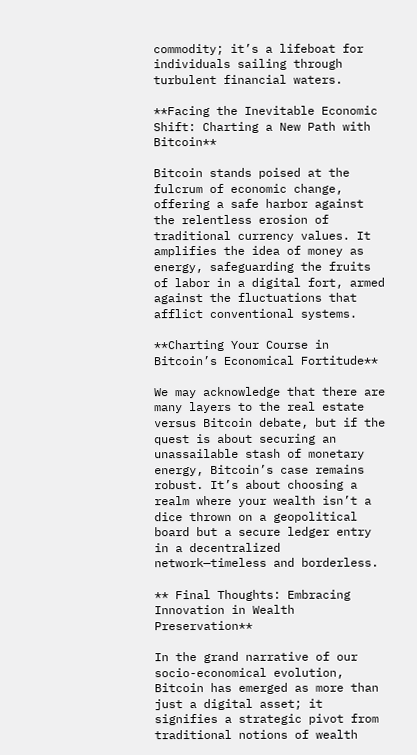commodity; it’s a lifeboat for individuals sailing through turbulent financial waters.

**Facing the Inevitable Economic Shift: Charting a New Path with Bitcoin**

Bitcoin stands poised at the fulcrum of economic change, offering a safe harbor against the relentless erosion of traditional currency values. It amplifies the idea of money as energy, safeguarding the fruits of labor in a digital fort, armed against the fluctuations that afflict conventional systems.

**Charting Your Course in Bitcoin’s Economical Fortitude**

We may acknowledge that there are many layers to the real estate versus Bitcoin debate, but if the quest is about securing an unassailable stash of monetary energy, Bitcoin’s case remains robust. It’s about choosing a realm where your wealth isn’t a dice thrown on a geopolitical board but a secure ledger entry in a decentralized network—timeless and borderless.

** Final Thoughts: Embracing Innovation in Wealth Preservation**

In the grand narrative of our socio-economical evolution, Bitcoin has emerged as more than just a digital asset; it signifies a strategic pivot from traditional notions of wealth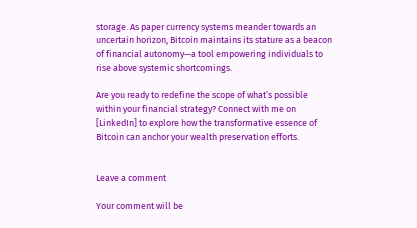storage. As paper currency systems meander towards an uncertain horizon, Bitcoin maintains its stature as a beacon of financial autonomy—a tool empowering individuals to rise above systemic shortcomings.

Are you ready to redefine the scope of what’s possible within your financial strategy? Connect with me on [LinkedIn] to explore how the transformative essence of Bitcoin can anchor your wealth preservation efforts.


Leave a comment

Your comment will be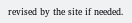revised by the site if needed.